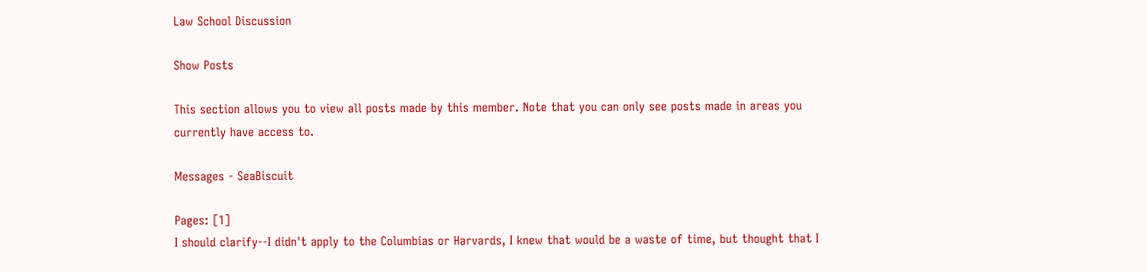Law School Discussion

Show Posts

This section allows you to view all posts made by this member. Note that you can only see posts made in areas you currently have access to.

Messages - SeaBiscuit

Pages: [1]
I should clarify--I didn't apply to the Columbias or Harvards, I knew that would be a waste of time, but thought that I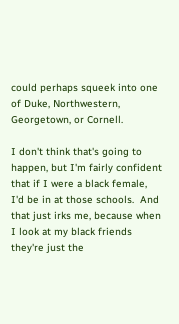could perhaps squeek into one of Duke, Northwestern, Georgetown, or Cornell.

I don't think that's going to happen, but I'm fairly confident that if I were a black female, I'd be in at those schools.  And that just irks me, because when I look at my black friends they're just the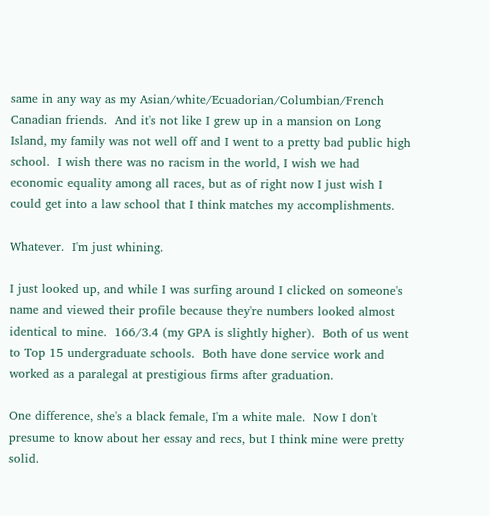same in any way as my Asian/white/Ecuadorian/Columbian/French Canadian friends.  And it's not like I grew up in a mansion on Long Island, my family was not well off and I went to a pretty bad public high school.  I wish there was no racism in the world, I wish we had economic equality among all races, but as of right now I just wish I could get into a law school that I think matches my accomplishments.

Whatever.  I'm just whining.

I just looked up, and while I was surfing around I clicked on someone's name and viewed their profile because they're numbers looked almost identical to mine.  166/3.4 (my GPA is slightly higher).  Both of us went to Top 15 undergraduate schools.  Both have done service work and worked as a paralegal at prestigious firms after graduation.

One difference, she's a black female, I'm a white male.  Now I don't presume to know about her essay and recs, but I think mine were pretty solid.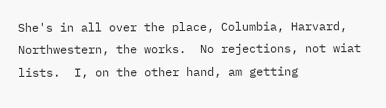She's in all over the place, Columbia, Harvard, Northwestern, the works.  No rejections, not wiat lists.  I, on the other hand, am getting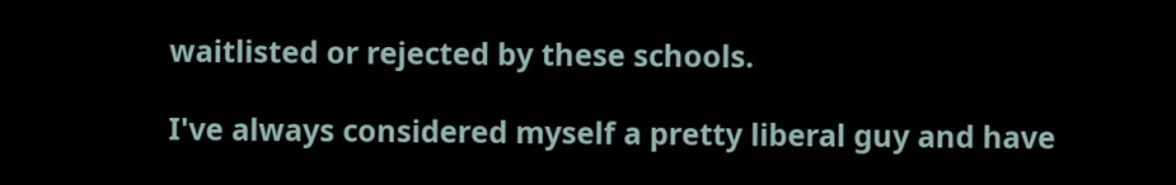waitlisted or rejected by these schools.

I've always considered myself a pretty liberal guy and have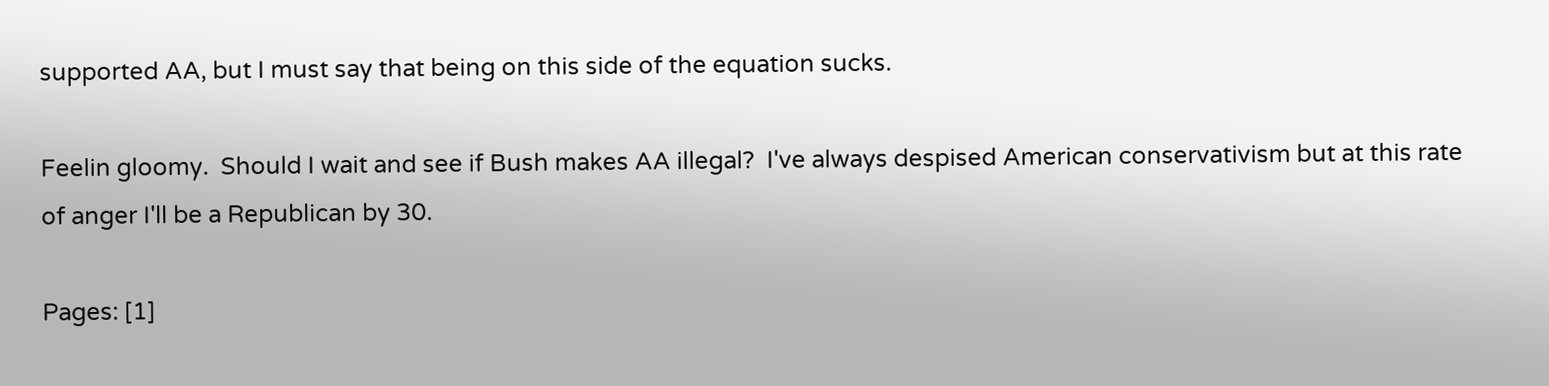supported AA, but I must say that being on this side of the equation sucks.

Feelin gloomy.  Should I wait and see if Bush makes AA illegal?  I've always despised American conservativism but at this rate of anger I'll be a Republican by 30.

Pages: [1]